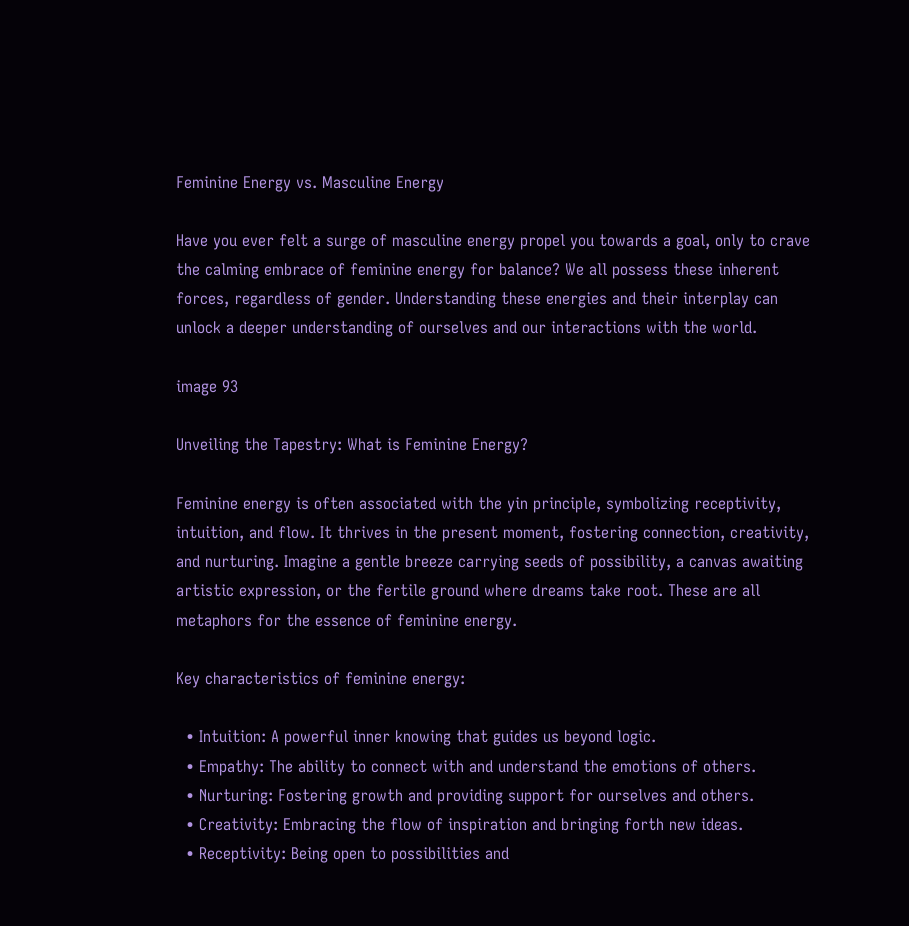Feminine Energy vs. Masculine Energy

Have you ever felt a surge of masculine energy propel you towards a goal, only to crave the calming embrace of feminine energy for balance? We all possess these inherent forces, regardless of gender. Understanding these energies and their interplay can unlock a deeper understanding of ourselves and our interactions with the world.

image 93

Unveiling the Tapestry: What is Feminine Energy?

Feminine energy is often associated with the yin principle, symbolizing receptivity, intuition, and flow. It thrives in the present moment, fostering connection, creativity, and nurturing. Imagine a gentle breeze carrying seeds of possibility, a canvas awaiting artistic expression, or the fertile ground where dreams take root. These are all metaphors for the essence of feminine energy.

Key characteristics of feminine energy:

  • Intuition: A powerful inner knowing that guides us beyond logic.
  • Empathy: The ability to connect with and understand the emotions of others.
  • Nurturing: Fostering growth and providing support for ourselves and others.
  • Creativity: Embracing the flow of inspiration and bringing forth new ideas.
  • Receptivity: Being open to possibilities and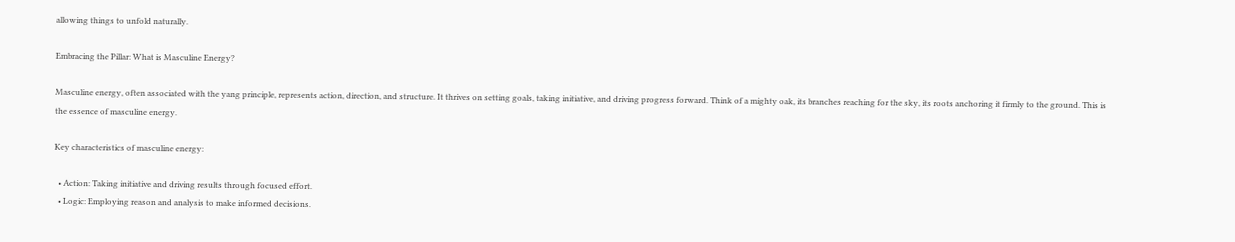allowing things to unfold naturally.

Embracing the Pillar: What is Masculine Energy?

Masculine energy, often associated with the yang principle, represents action, direction, and structure. It thrives on setting goals, taking initiative, and driving progress forward. Think of a mighty oak, its branches reaching for the sky, its roots anchoring it firmly to the ground. This is the essence of masculine energy.

Key characteristics of masculine energy:

  • Action: Taking initiative and driving results through focused effort.
  • Logic: Employing reason and analysis to make informed decisions.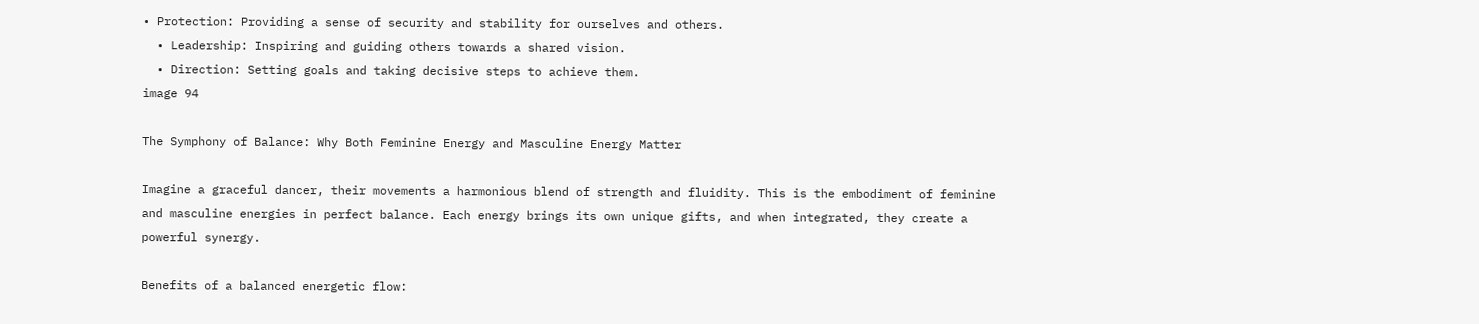• Protection: Providing a sense of security and stability for ourselves and others.
  • Leadership: Inspiring and guiding others towards a shared vision.
  • Direction: Setting goals and taking decisive steps to achieve them.
image 94

The Symphony of Balance: Why Both Feminine Energy and Masculine Energy Matter

Imagine a graceful dancer, their movements a harmonious blend of strength and fluidity. This is the embodiment of feminine and masculine energies in perfect balance. Each energy brings its own unique gifts, and when integrated, they create a powerful synergy.

Benefits of a balanced energetic flow: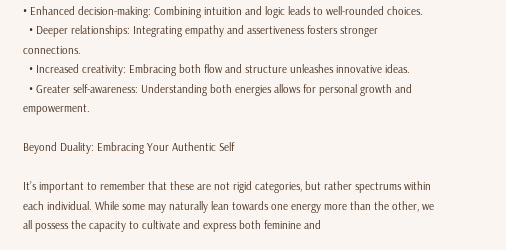• Enhanced decision-making: Combining intuition and logic leads to well-rounded choices.
  • Deeper relationships: Integrating empathy and assertiveness fosters stronger connections.
  • Increased creativity: Embracing both flow and structure unleashes innovative ideas.
  • Greater self-awareness: Understanding both energies allows for personal growth and empowerment.

Beyond Duality: Embracing Your Authentic Self

It’s important to remember that these are not rigid categories, but rather spectrums within each individual. While some may naturally lean towards one energy more than the other, we all possess the capacity to cultivate and express both feminine and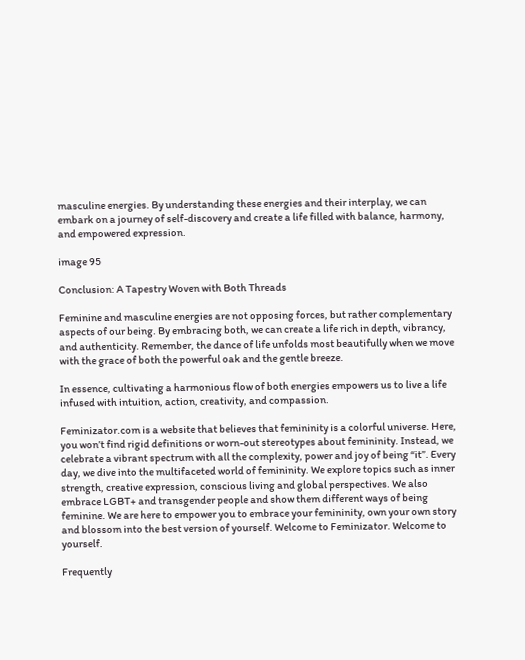masculine energies. By understanding these energies and their interplay, we can embark on a journey of self-discovery and create a life filled with balance, harmony, and empowered expression.

image 95

Conclusion: A Tapestry Woven with Both Threads

Feminine and masculine energies are not opposing forces, but rather complementary aspects of our being. By embracing both, we can create a life rich in depth, vibrancy, and authenticity. Remember, the dance of life unfolds most beautifully when we move with the grace of both the powerful oak and the gentle breeze.

In essence, cultivating a harmonious flow of both energies empowers us to live a life infused with intuition, action, creativity, and compassion.

Feminizator.com is a website that believes that femininity is a colorful universe. Here, you won’t find rigid definitions or worn-out stereotypes about femininity. Instead, we celebrate a vibrant spectrum with all the complexity, power and joy of being “it”. Every day, we dive into the multifaceted world of femininity. We explore topics such as inner strength, creative expression, conscious living and global perspectives. We also embrace LGBT+ and transgender people and show them different ways of being feminine. We are here to empower you to embrace your femininity, own your own story and blossom into the best version of yourself. Welcome to Feminizator. Welcome to yourself.

Frequently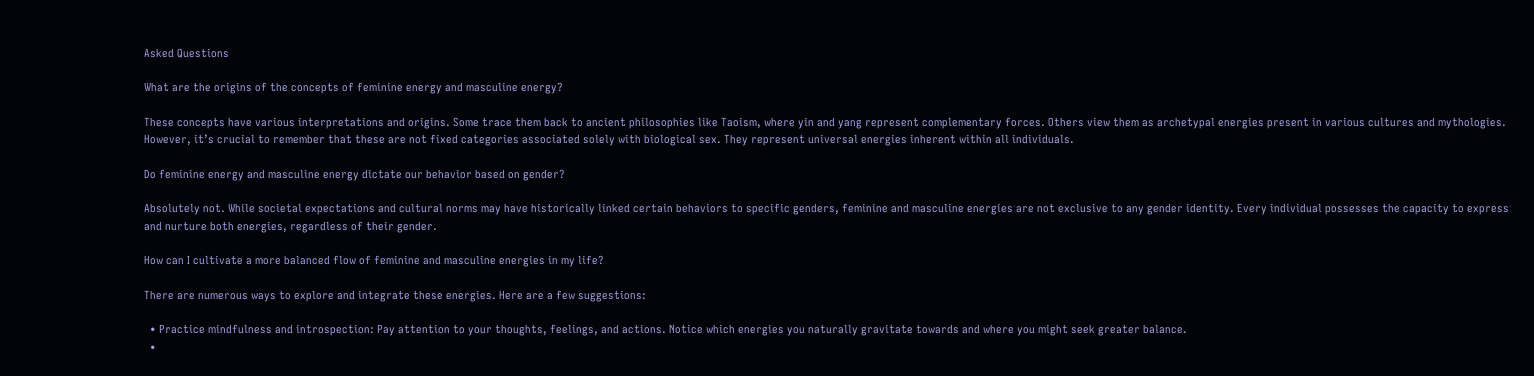Asked Questions

What are the origins of the concepts of feminine energy and masculine energy?

These concepts have various interpretations and origins. Some trace them back to ancient philosophies like Taoism, where yin and yang represent complementary forces. Others view them as archetypal energies present in various cultures and mythologies. However, it’s crucial to remember that these are not fixed categories associated solely with biological sex. They represent universal energies inherent within all individuals.

Do feminine energy and masculine energy dictate our behavior based on gender?

Absolutely not. While societal expectations and cultural norms may have historically linked certain behaviors to specific genders, feminine and masculine energies are not exclusive to any gender identity. Every individual possesses the capacity to express and nurture both energies, regardless of their gender.

How can I cultivate a more balanced flow of feminine and masculine energies in my life?

There are numerous ways to explore and integrate these energies. Here are a few suggestions:

  • Practice mindfulness and introspection: Pay attention to your thoughts, feelings, and actions. Notice which energies you naturally gravitate towards and where you might seek greater balance.
  •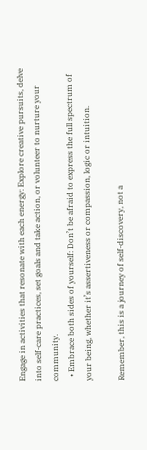Engage in activities that resonate with each energy: Explore creative pursuits, delve into self-care practices, set goals and take action, or volunteer to nurture your community.
  • Embrace both sides of yourself: Don’t be afraid to express the full spectrum of your being, whether it’s assertiveness or compassion, logic or intuition.

Remember, this is a journey of self-discovery, not a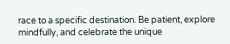race to a specific destination. Be patient, explore mindfully, and celebrate the unique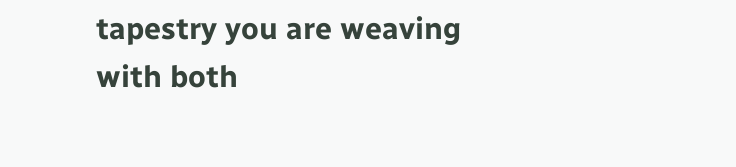tapestry you are weaving with both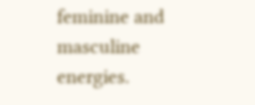feminine and masculine energies.